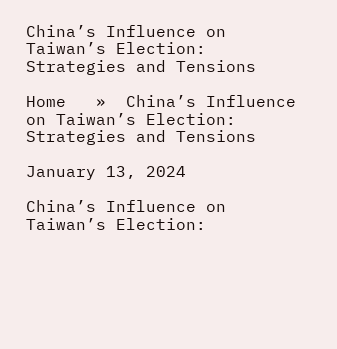China’s Influence on Taiwan’s Election: Strategies and Tensions

Home   »  China’s Influence on Taiwan’s Election: Strategies and Tensions

January 13, 2024

China’s Influence on Taiwan’s Election: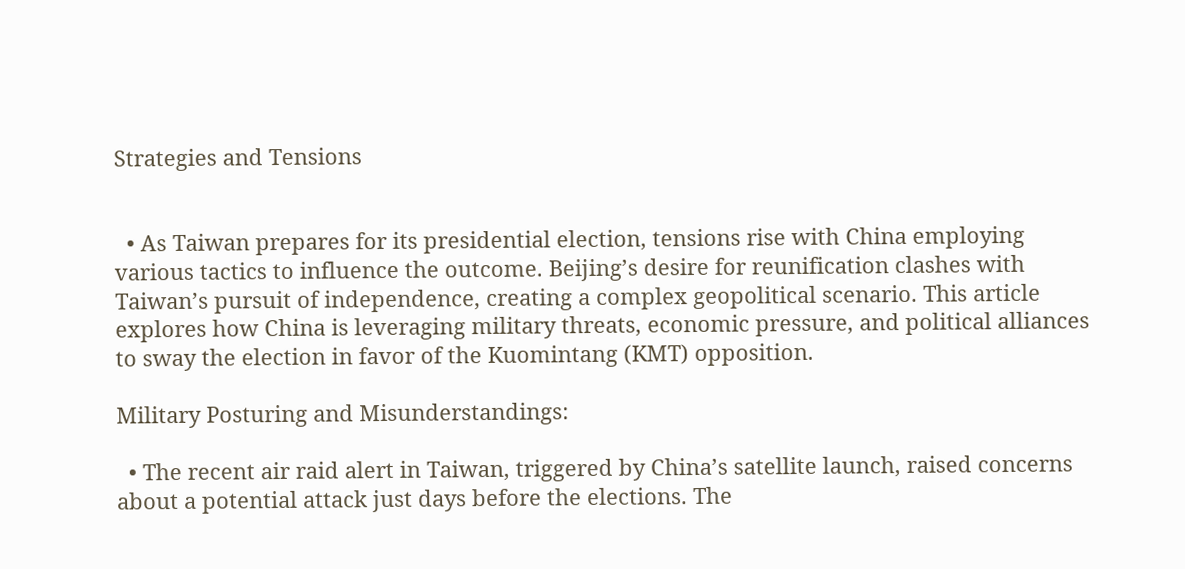Strategies and Tensions


  • As Taiwan prepares for its presidential election, tensions rise with China employing various tactics to influence the outcome. Beijing’s desire for reunification clashes with Taiwan’s pursuit of independence, creating a complex geopolitical scenario. This article explores how China is leveraging military threats, economic pressure, and political alliances to sway the election in favor of the Kuomintang (KMT) opposition.

Military Posturing and Misunderstandings:

  • The recent air raid alert in Taiwan, triggered by China’s satellite launch, raised concerns about a potential attack just days before the elections. The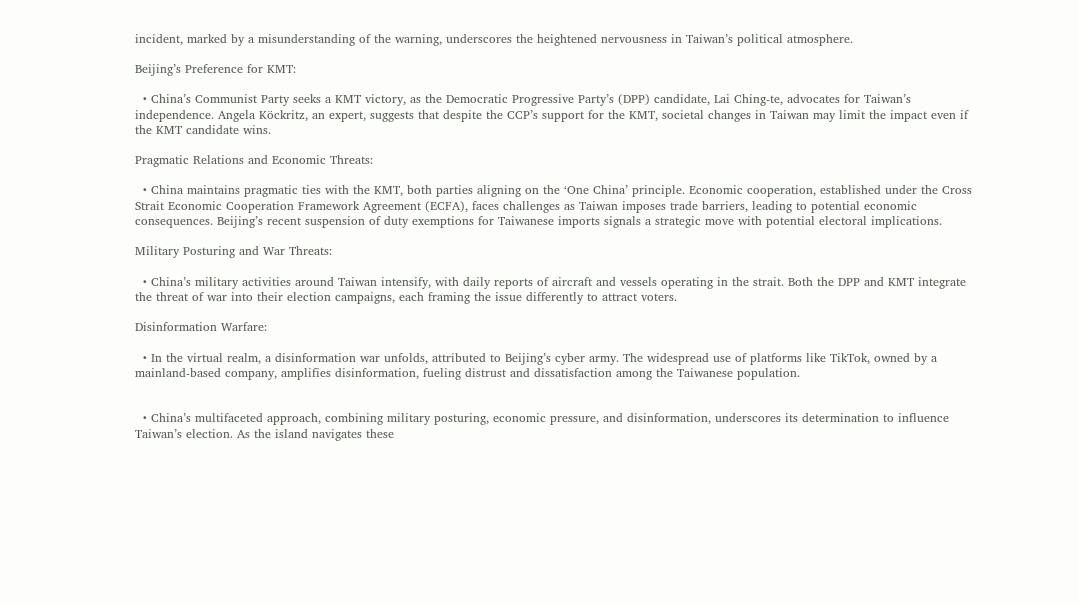incident, marked by a misunderstanding of the warning, underscores the heightened nervousness in Taiwan’s political atmosphere.

Beijing’s Preference for KMT:

  • China’s Communist Party seeks a KMT victory, as the Democratic Progressive Party’s (DPP) candidate, Lai Ching-te, advocates for Taiwan’s independence. Angela Köckritz, an expert, suggests that despite the CCP’s support for the KMT, societal changes in Taiwan may limit the impact even if the KMT candidate wins.

Pragmatic Relations and Economic Threats:

  • China maintains pragmatic ties with the KMT, both parties aligning on the ‘One China’ principle. Economic cooperation, established under the Cross Strait Economic Cooperation Framework Agreement (ECFA), faces challenges as Taiwan imposes trade barriers, leading to potential economic consequences. Beijing’s recent suspension of duty exemptions for Taiwanese imports signals a strategic move with potential electoral implications.

Military Posturing and War Threats:

  • China’s military activities around Taiwan intensify, with daily reports of aircraft and vessels operating in the strait. Both the DPP and KMT integrate the threat of war into their election campaigns, each framing the issue differently to attract voters.

Disinformation Warfare:

  • In the virtual realm, a disinformation war unfolds, attributed to Beijing’s cyber army. The widespread use of platforms like TikTok, owned by a mainland-based company, amplifies disinformation, fueling distrust and dissatisfaction among the Taiwanese population.


  • China’s multifaceted approach, combining military posturing, economic pressure, and disinformation, underscores its determination to influence Taiwan’s election. As the island navigates these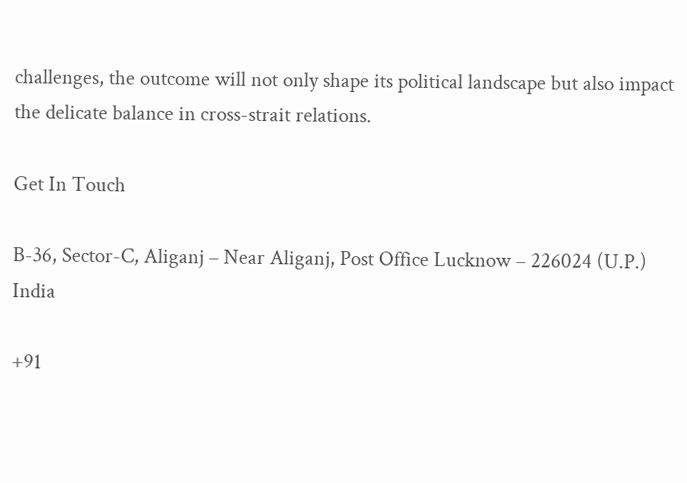challenges, the outcome will not only shape its political landscape but also impact the delicate balance in cross-strait relations.

Get In Touch

B-36, Sector-C, Aliganj – Near Aliganj, Post Office Lucknow – 226024 (U.P.) India

+91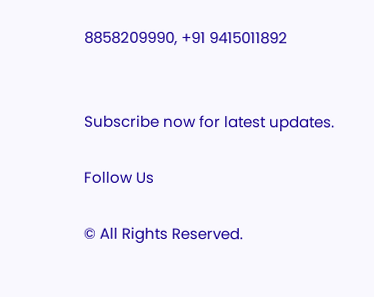8858209990, +91 9415011892


Subscribe now for latest updates.

Follow Us

© All Rights Reserved.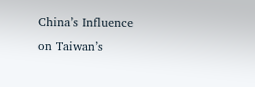China’s Influence on Taiwan’s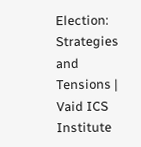Election: Strategies and Tensions | Vaid ICS Institute